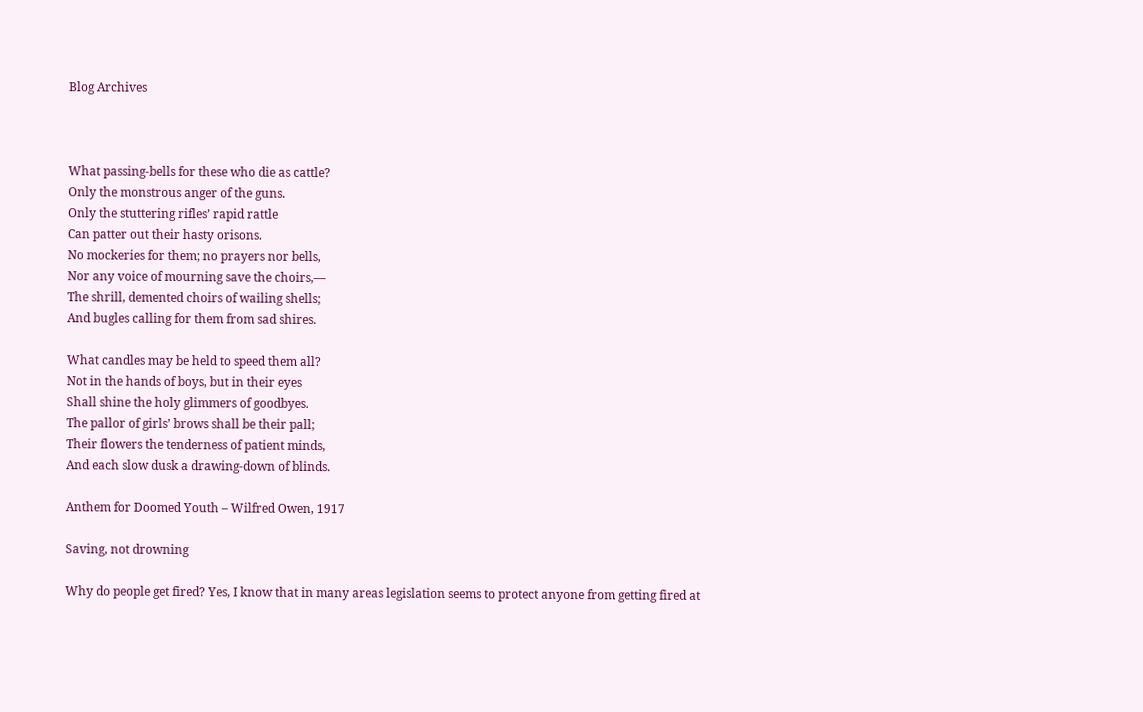Blog Archives



What passing-bells for these who die as cattle?
Only the monstrous anger of the guns.
Only the stuttering rifles’ rapid rattle
Can patter out their hasty orisons.
No mockeries for them; no prayers nor bells,
Nor any voice of mourning save the choirs,—
The shrill, demented choirs of wailing shells;
And bugles calling for them from sad shires.

What candles may be held to speed them all?
Not in the hands of boys, but in their eyes
Shall shine the holy glimmers of goodbyes.
The pallor of girls’ brows shall be their pall;
Their flowers the tenderness of patient minds,
And each slow dusk a drawing-down of blinds.

Anthem for Doomed Youth – Wilfred Owen, 1917

Saving, not drowning

Why do people get fired? Yes, I know that in many areas legislation seems to protect anyone from getting fired at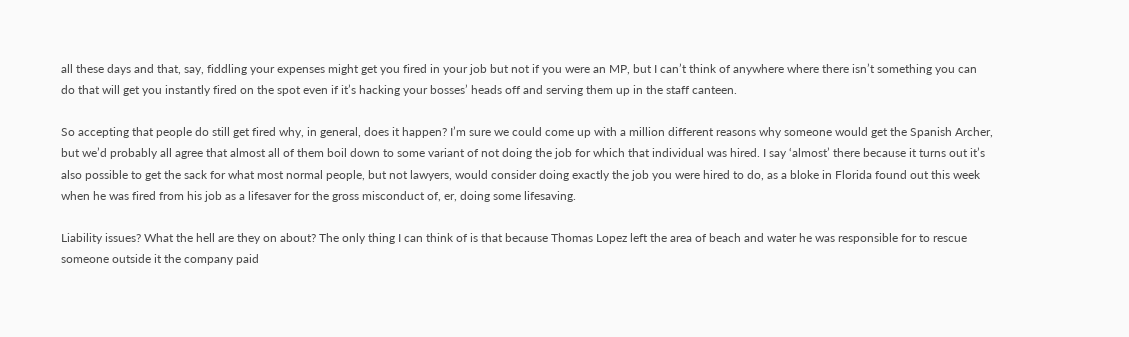all these days and that, say, fiddling your expenses might get you fired in your job but not if you were an MP, but I can’t think of anywhere where there isn’t something you can do that will get you instantly fired on the spot even if it’s hacking your bosses’ heads off and serving them up in the staff canteen.

So accepting that people do still get fired why, in general, does it happen? I’m sure we could come up with a million different reasons why someone would get the Spanish Archer, but we’d probably all agree that almost all of them boil down to some variant of not doing the job for which that individual was hired. I say ‘almost’ there because it turns out it’s also possible to get the sack for what most normal people, but not lawyers, would consider doing exactly the job you were hired to do, as a bloke in Florida found out this week when he was fired from his job as a lifesaver for the gross misconduct of, er, doing some lifesaving.

Liability issues? What the hell are they on about? The only thing I can think of is that because Thomas Lopez left the area of beach and water he was responsible for to rescue someone outside it the company paid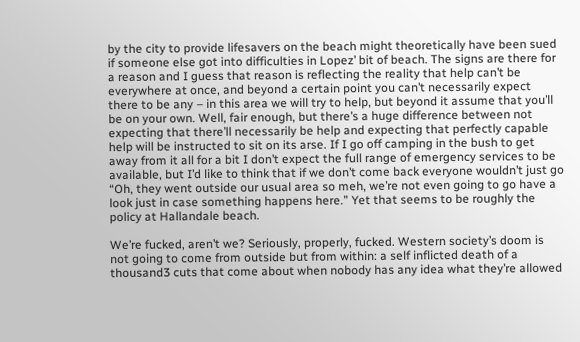by the city to provide lifesavers on the beach might theoretically have been sued if someone else got into difficulties in Lopez’ bit of beach. The signs are there for a reason and I guess that reason is reflecting the reality that help can’t be everywhere at once, and beyond a certain point you can’t necessarily expect there to be any – in this area we will try to help, but beyond it assume that you’ll be on your own. Well, fair enough, but there’s a huge difference between not expecting that there’ll necessarily be help and expecting that perfectly capable help will be instructed to sit on its arse. If I go off camping in the bush to get away from it all for a bit I don’t expect the full range of emergency services to be available, but I’d like to think that if we don’t come back everyone wouldn’t just go “Oh, they went outside our usual area so meh, we’re not even going to go have a look just in case something happens here.” Yet that seems to be roughly the policy at Hallandale beach.

We’re fucked, aren’t we? Seriously, properly, fucked. Western society’s doom is not going to come from outside but from within: a self inflicted death of a thousand3 cuts that come about when nobody has any idea what they’re allowed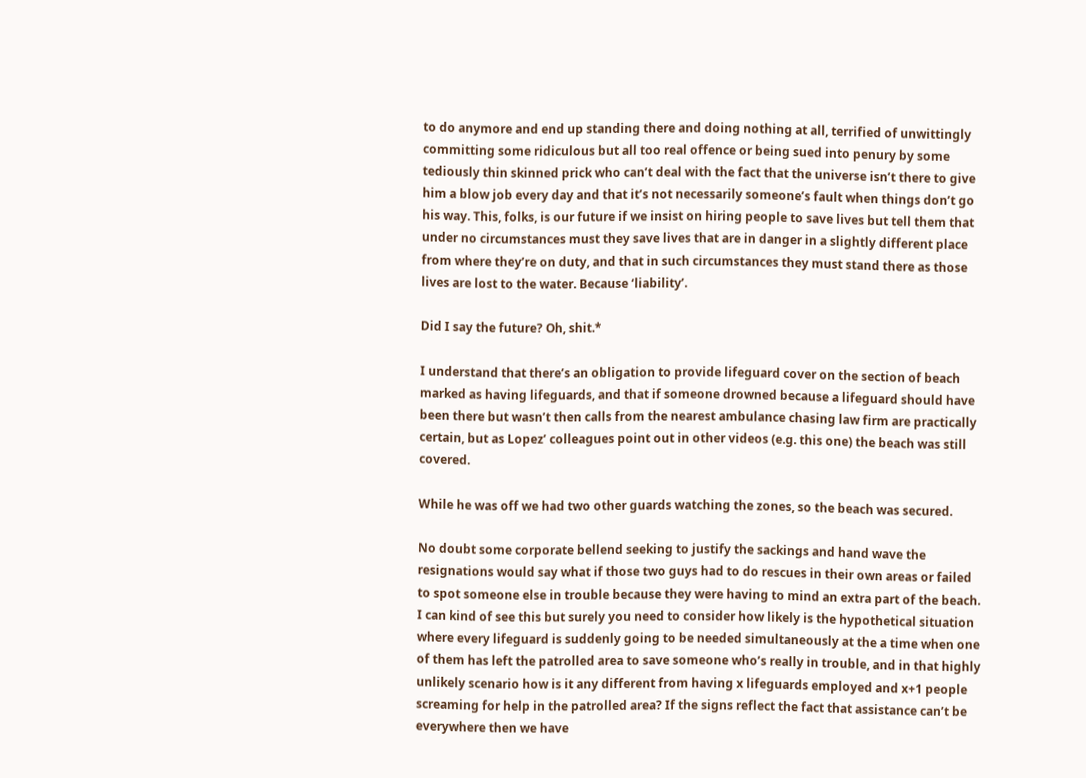to do anymore and end up standing there and doing nothing at all, terrified of unwittingly committing some ridiculous but all too real offence or being sued into penury by some tediously thin skinned prick who can’t deal with the fact that the universe isn’t there to give him a blow job every day and that it’s not necessarily someone’s fault when things don’t go his way. This, folks, is our future if we insist on hiring people to save lives but tell them that under no circumstances must they save lives that are in danger in a slightly different place from where they’re on duty, and that in such circumstances they must stand there as those lives are lost to the water. Because ‘liability’.

Did I say the future? Oh, shit.*

I understand that there’s an obligation to provide lifeguard cover on the section of beach marked as having lifeguards, and that if someone drowned because a lifeguard should have been there but wasn’t then calls from the nearest ambulance chasing law firm are practically certain, but as Lopez’ colleagues point out in other videos (e.g. this one) the beach was still covered.

While he was off we had two other guards watching the zones, so the beach was secured.

No doubt some corporate bellend seeking to justify the sackings and hand wave the resignations would say what if those two guys had to do rescues in their own areas or failed to spot someone else in trouble because they were having to mind an extra part of the beach. I can kind of see this but surely you need to consider how likely is the hypothetical situation where every lifeguard is suddenly going to be needed simultaneously at the a time when one of them has left the patrolled area to save someone who’s really in trouble, and in that highly unlikely scenario how is it any different from having x lifeguards employed and x+1 people screaming for help in the patrolled area? If the signs reflect the fact that assistance can’t be everywhere then we have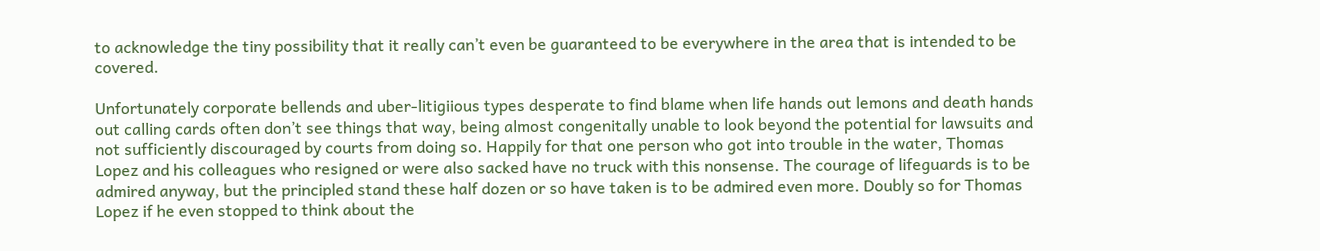to acknowledge the tiny possibility that it really can’t even be guaranteed to be everywhere in the area that is intended to be covered.

Unfortunately corporate bellends and uber-litigiious types desperate to find blame when life hands out lemons and death hands out calling cards often don’t see things that way, being almost congenitally unable to look beyond the potential for lawsuits and not sufficiently discouraged by courts from doing so. Happily for that one person who got into trouble in the water, Thomas Lopez and his colleagues who resigned or were also sacked have no truck with this nonsense. The courage of lifeguards is to be admired anyway, but the principled stand these half dozen or so have taken is to be admired even more. Doubly so for Thomas Lopez if he even stopped to think about the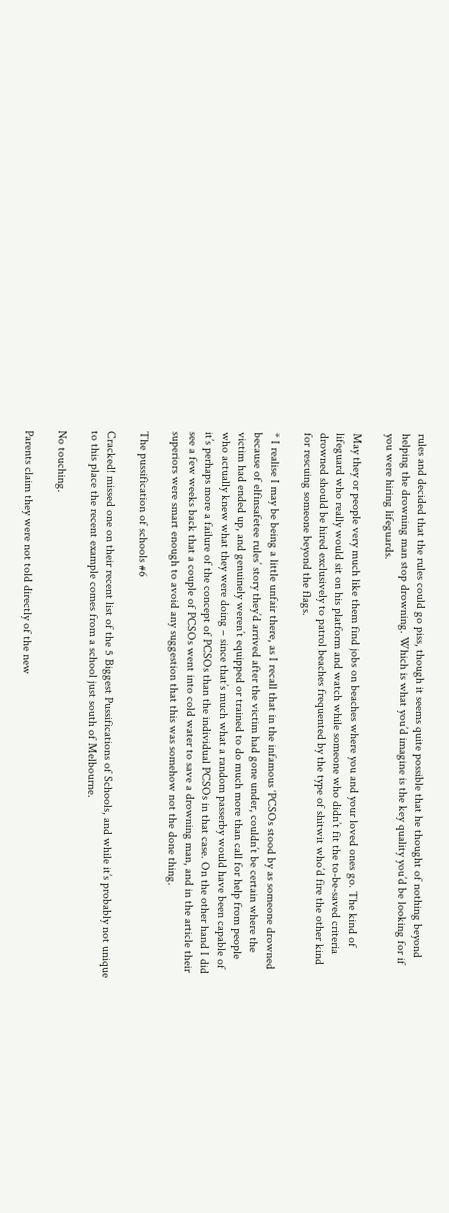rules and decided that the rules could go piss, though it seems quite possible that he thought of nothing beyond helping the drowning man stop drowning. Which is what you’d imagine is the key quality you’d be looking for if you were hiring lifeguards.

May they or people very much like them find jobs on beaches where you and your loved ones go. The kind of lifeguard who really would sit on his platform and watch while someone who didn’t fit the to-be-saved criteria drowned should be hired exclusively to patrol beaches frequented by the type of shitwit who’d fire the other kind for rescuing someone beyond the flags.

* I realise I may be being a little unfair there, as I recall that in the infamous ‘PCSOs stood by as someone drowned because of elfinsafetee rules’ story they’d arrived after the victim had gone under, couldn’t be certain where the victim had ended up, and genuinely weren’t equipped or trained to do much more than call for help from people who actually knew what they were doing – since that’s much what a random passerby would have been capable of it’s perhaps more a failure of the concept of PCSOs than the individual PCSOs in that case. On the other hand I did see a few weeks back that a couple of PCSOs went into cold water to save a drowning man, and in the article their superiors were smart enough to avoid any suggestion that this was somehow not the done thing.

The pussification of schools #6

Cracked! missed one on their recent list of the 5 Biggest Pussifications of Schools, and while it’s probably not unique to this place the recent example comes from a school just south of Melbourne.

No touching.

Parents claim they were not told directly of the new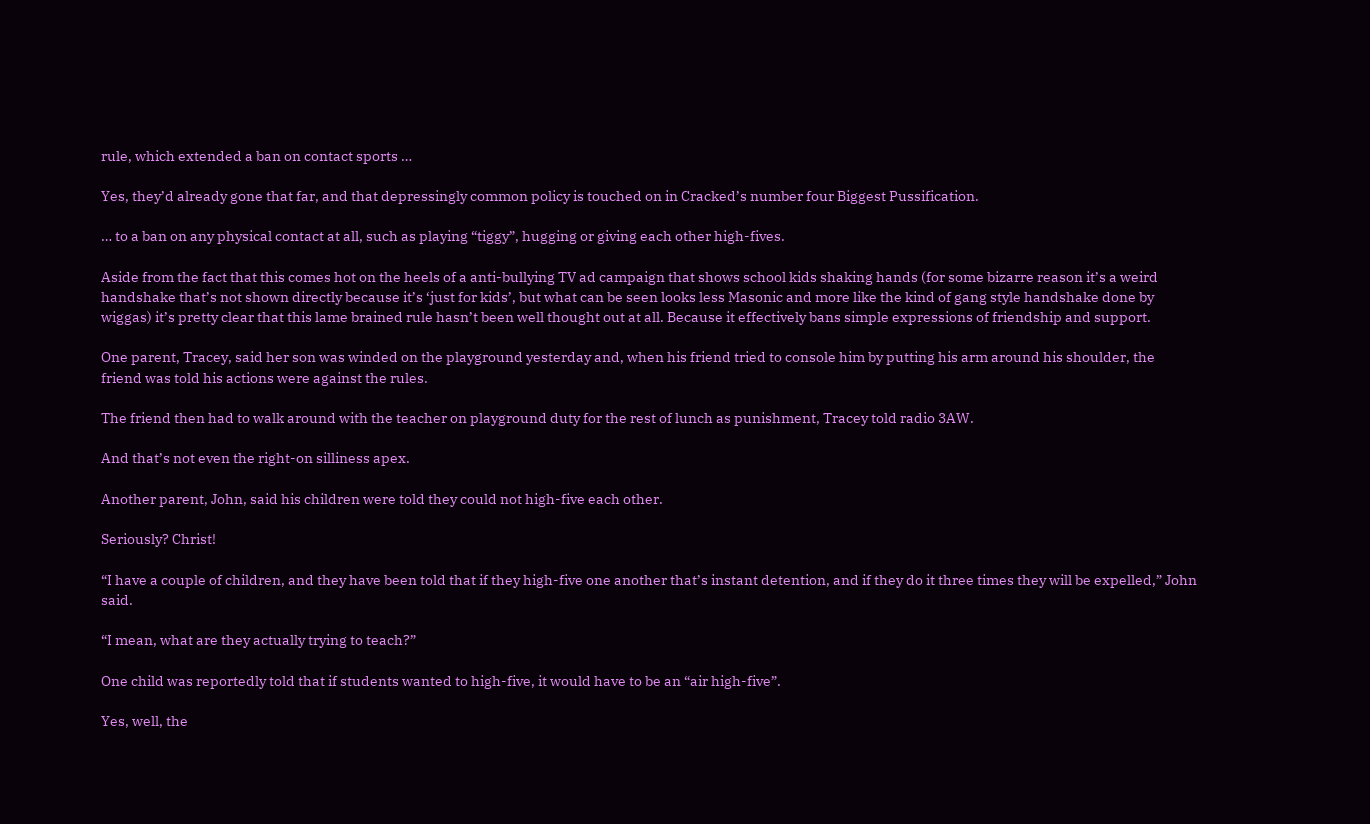rule, which extended a ban on contact sports …

Yes, they’d already gone that far, and that depressingly common policy is touched on in Cracked’s number four Biggest Pussification.

… to a ban on any physical contact at all, such as playing “tiggy”, hugging or giving each other high-fives.

Aside from the fact that this comes hot on the heels of a anti-bullying TV ad campaign that shows school kids shaking hands (for some bizarre reason it’s a weird handshake that’s not shown directly because it’s ‘just for kids’, but what can be seen looks less Masonic and more like the kind of gang style handshake done by wiggas) it’s pretty clear that this lame brained rule hasn’t been well thought out at all. Because it effectively bans simple expressions of friendship and support.

One parent, Tracey, said her son was winded on the playground yesterday and, when his friend tried to console him by putting his arm around his shoulder, the friend was told his actions were against the rules.

The friend then had to walk around with the teacher on playground duty for the rest of lunch as punishment, Tracey told radio 3AW.

And that’s not even the right-on silliness apex.

Another parent, John, said his children were told they could not high-five each other.

Seriously? Christ!

“I have a couple of children, and they have been told that if they high-five one another that’s instant detention, and if they do it three times they will be expelled,” John said.

“I mean, what are they actually trying to teach?”

One child was reportedly told that if students wanted to high-five, it would have to be an “air high-five”.

Yes, well, the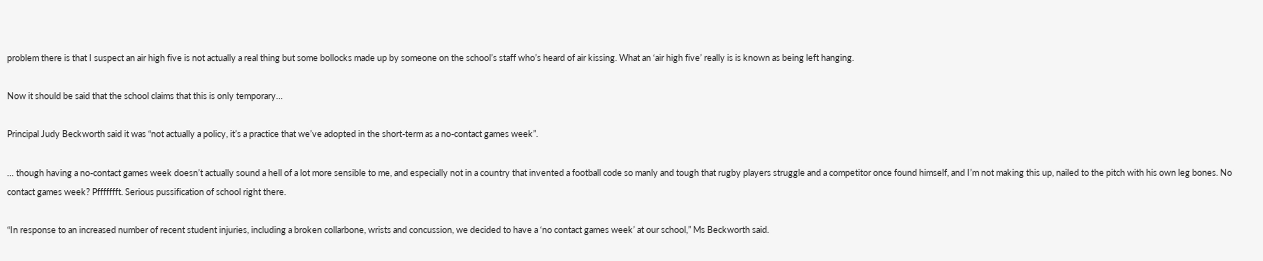problem there is that I suspect an air high five is not actually a real thing but some bollocks made up by someone on the school’s staff who’s heard of air kissing. What an ‘air high five’ really is is known as being left hanging.

Now it should be said that the school claims that this is only temporary…

Principal Judy Beckworth said it was “not actually a policy, it’s a practice that we’ve adopted in the short-term as a no-contact games week”.

… though having a no-contact games week doesn’t actually sound a hell of a lot more sensible to me, and especially not in a country that invented a football code so manly and tough that rugby players struggle and a competitor once found himself, and I’m not making this up, nailed to the pitch with his own leg bones. No contact games week? Pffffffft. Serious pussification of school right there.

“In response to an increased number of recent student injuries, including a broken collarbone, wrists and concussion, we decided to have a ‘no contact games week’ at our school,” Ms Beckworth said.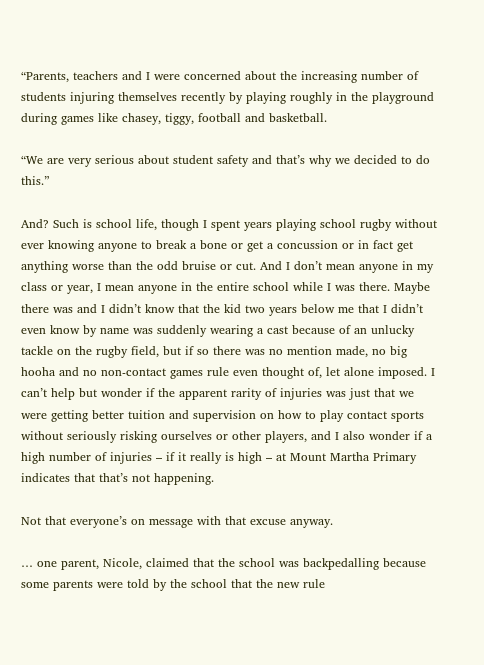“Parents, teachers and I were concerned about the increasing number of students injuring themselves recently by playing roughly in the playground during games like chasey, tiggy, football and basketball.

“We are very serious about student safety and that’s why we decided to do this.”

And? Such is school life, though I spent years playing school rugby without ever knowing anyone to break a bone or get a concussion or in fact get anything worse than the odd bruise or cut. And I don’t mean anyone in my class or year, I mean anyone in the entire school while I was there. Maybe there was and I didn’t know that the kid two years below me that I didn’t even know by name was suddenly wearing a cast because of an unlucky tackle on the rugby field, but if so there was no mention made, no big hooha and no non-contact games rule even thought of, let alone imposed. I can’t help but wonder if the apparent rarity of injuries was just that we were getting better tuition and supervision on how to play contact sports without seriously risking ourselves or other players, and I also wonder if a high number of injuries – if it really is high – at Mount Martha Primary indicates that that’s not happening.

Not that everyone’s on message with that excuse anyway.

… one parent, Nicole, claimed that the school was backpedalling because some parents were told by the school that the new rule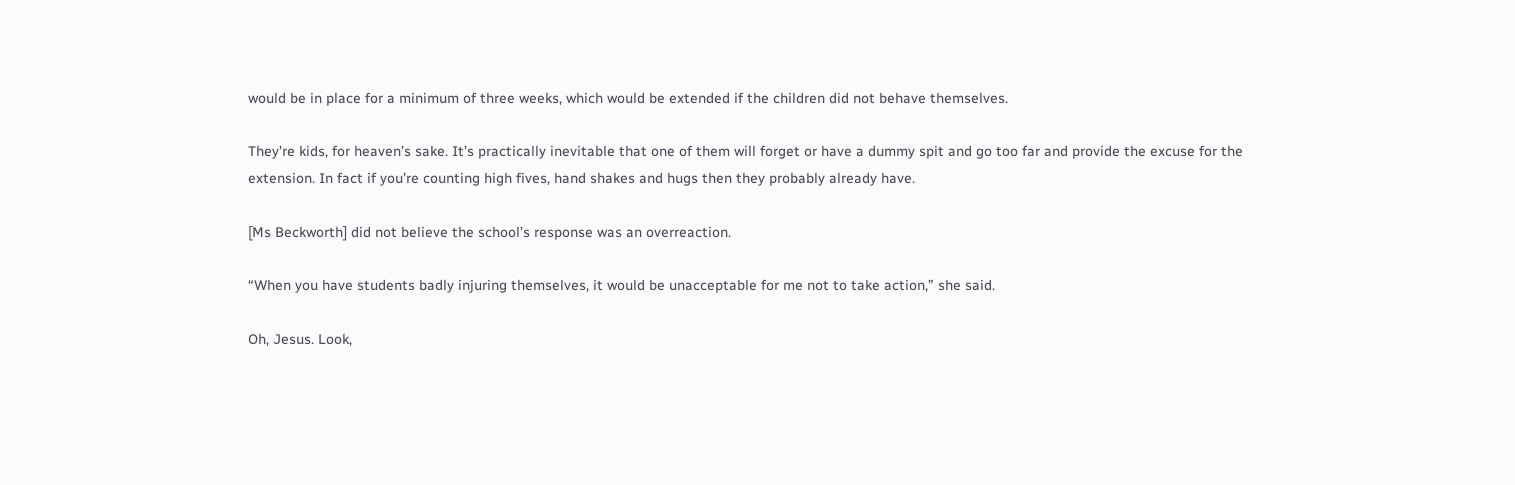would be in place for a minimum of three weeks, which would be extended if the children did not behave themselves.

They’re kids, for heaven’s sake. It’s practically inevitable that one of them will forget or have a dummy spit and go too far and provide the excuse for the extension. In fact if you’re counting high fives, hand shakes and hugs then they probably already have.

[Ms Beckworth] did not believe the school’s response was an overreaction.

“When you have students badly injuring themselves, it would be unacceptable for me not to take action,” she said.

Oh, Jesus. Look,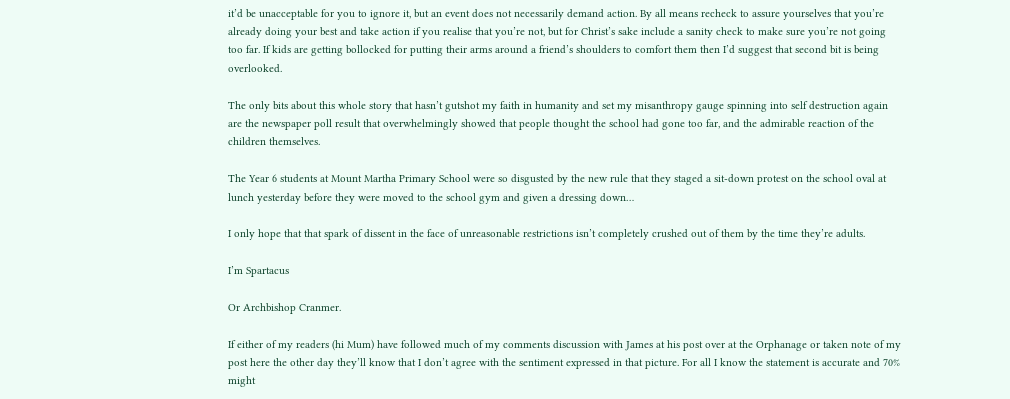it’d be unacceptable for you to ignore it, but an event does not necessarily demand action. By all means recheck to assure yourselves that you’re already doing your best and take action if you realise that you’re not, but for Christ’s sake include a sanity check to make sure you’re not going too far. If kids are getting bollocked for putting their arms around a friend’s shoulders to comfort them then I’d suggest that second bit is being overlooked.

The only bits about this whole story that hasn’t gutshot my faith in humanity and set my misanthropy gauge spinning into self destruction again are the newspaper poll result that overwhelmingly showed that people thought the school had gone too far, and the admirable reaction of the children themselves.

The Year 6 students at Mount Martha Primary School were so disgusted by the new rule that they staged a sit-down protest on the school oval at lunch yesterday before they were moved to the school gym and given a dressing down…

I only hope that that spark of dissent in the face of unreasonable restrictions isn’t completely crushed out of them by the time they’re adults.

I’m Spartacus

Or Archbishop Cranmer.

If either of my readers (hi Mum) have followed much of my comments discussion with James at his post over at the Orphanage or taken note of my post here the other day they’ll know that I don’t agree with the sentiment expressed in that picture. For all I know the statement is accurate and 70% might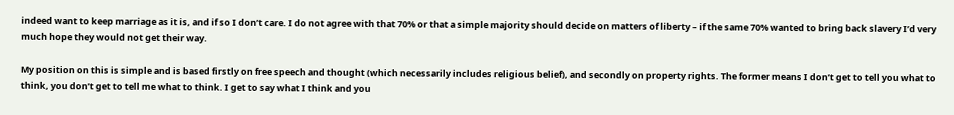indeed want to keep marriage as it is, and if so I don’t care. I do not agree with that 70% or that a simple majority should decide on matters of liberty – if the same 70% wanted to bring back slavery I’d very much hope they would not get their way.

My position on this is simple and is based firstly on free speech and thought (which necessarily includes religious belief), and secondly on property rights. The former means I don’t get to tell you what to think, you don’t get to tell me what to think. I get to say what I think and you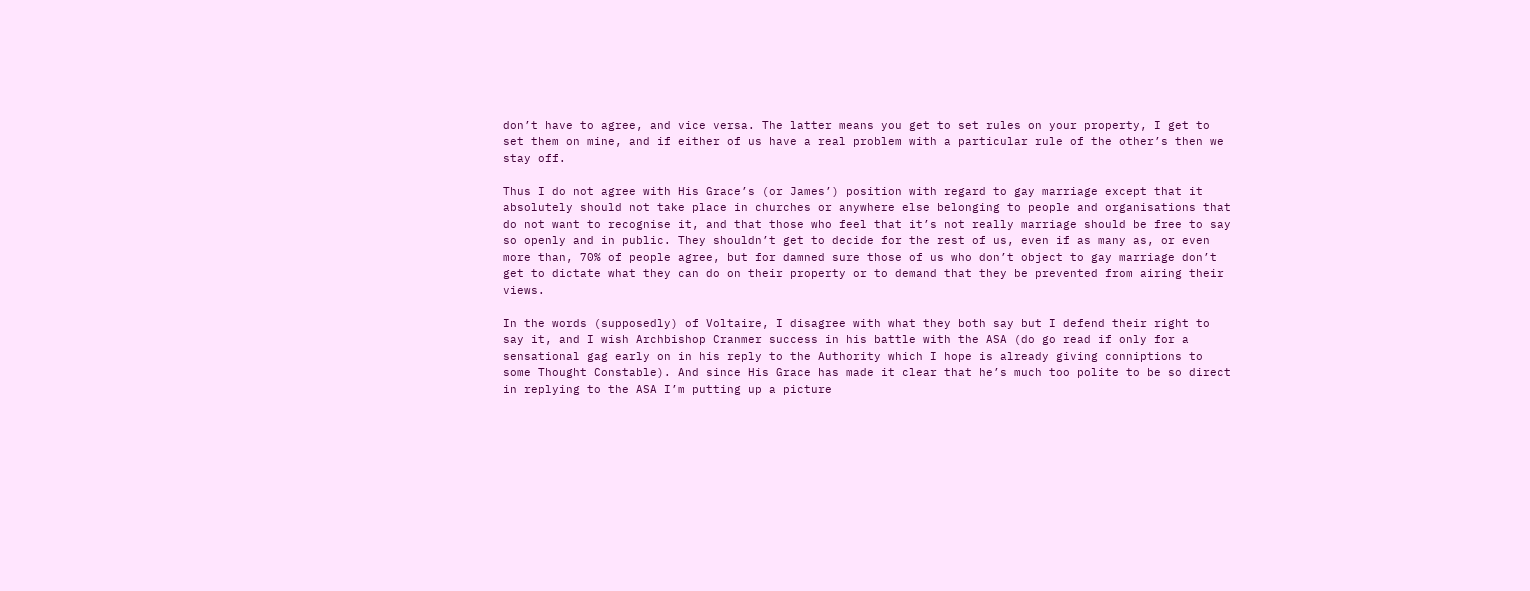don’t have to agree, and vice versa. The latter means you get to set rules on your property, I get to set them on mine, and if either of us have a real problem with a particular rule of the other’s then we stay off.

Thus I do not agree with His Grace’s (or James’) position with regard to gay marriage except that it absolutely should not take place in churches or anywhere else belonging to people and organisations that do not want to recognise it, and that those who feel that it’s not really marriage should be free to say so openly and in public. They shouldn’t get to decide for the rest of us, even if as many as, or even more than, 70% of people agree, but for damned sure those of us who don’t object to gay marriage don’t get to dictate what they can do on their property or to demand that they be prevented from airing their views.

In the words (supposedly) of Voltaire, I disagree with what they both say but I defend their right to say it, and I wish Archbishop Cranmer success in his battle with the ASA (do go read if only for a sensational gag early on in his reply to the Authority which I hope is already giving conniptions to some Thought Constable). And since His Grace has made it clear that he’s much too polite to be so direct in replying to the ASA I’m putting up a picture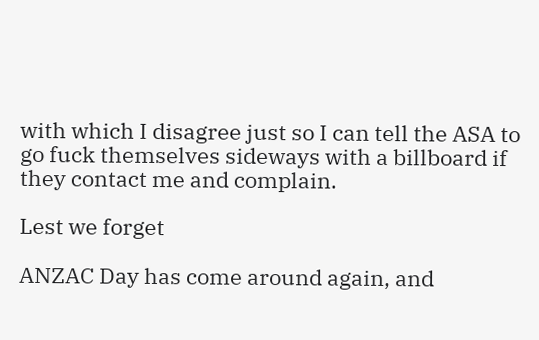with which I disagree just so I can tell the ASA to go fuck themselves sideways with a billboard if they contact me and complain.

Lest we forget

ANZAC Day has come around again, and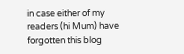in case either of my readers (hi Mum) have forgotten this blog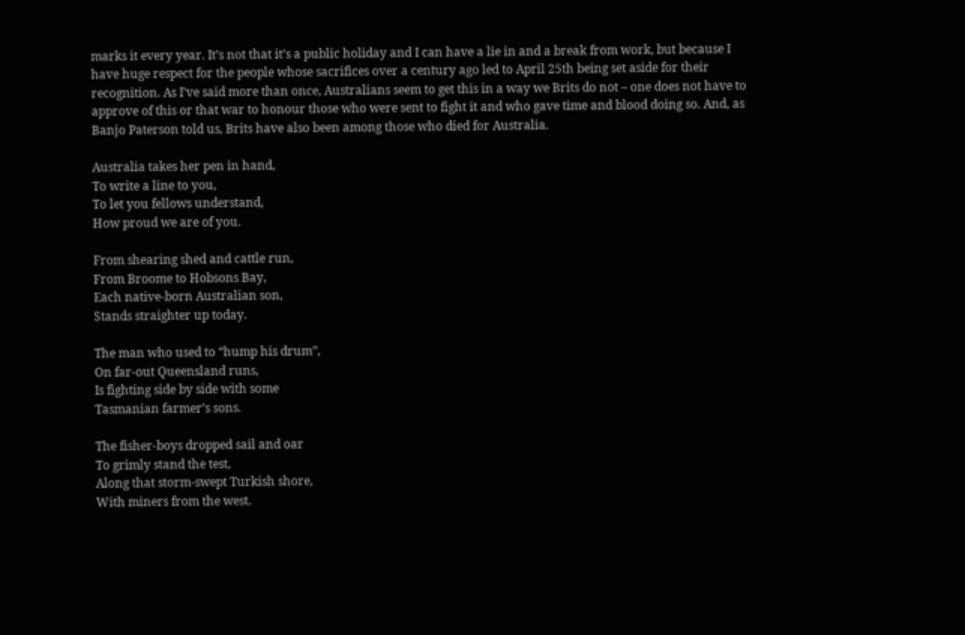marks it every year. It’s not that it’s a public holiday and I can have a lie in and a break from work, but because I have huge respect for the people whose sacrifices over a century ago led to April 25th being set aside for their recognition. As I’ve said more than once, Australians seem to get this in a way we Brits do not – one does not have to approve of this or that war to honour those who were sent to fight it and who gave time and blood doing so. And, as Banjo Paterson told us, Brits have also been among those who died for Australia.

Australia takes her pen in hand,
To write a line to you,
To let you fellows understand,
How proud we are of you.

From shearing shed and cattle run,
From Broome to Hobsons Bay,
Each native-born Australian son,
Stands straighter up today.

The man who used to “hump his drum”,
On far-out Queensland runs,
Is fighting side by side with some
Tasmanian farmer’s sons.

The fisher-boys dropped sail and oar
To grimly stand the test,
Along that storm-swept Turkish shore,
With miners from the west.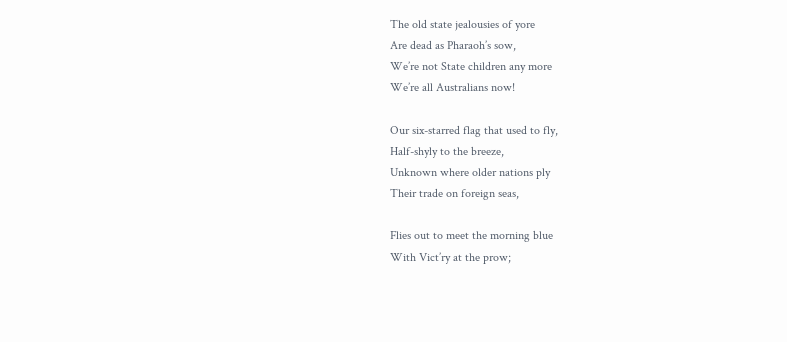The old state jealousies of yore
Are dead as Pharaoh’s sow,
We’re not State children any more
We’re all Australians now!

Our six-starred flag that used to fly,
Half-shyly to the breeze,
Unknown where older nations ply
Their trade on foreign seas,

Flies out to meet the morning blue
With Vict’ry at the prow;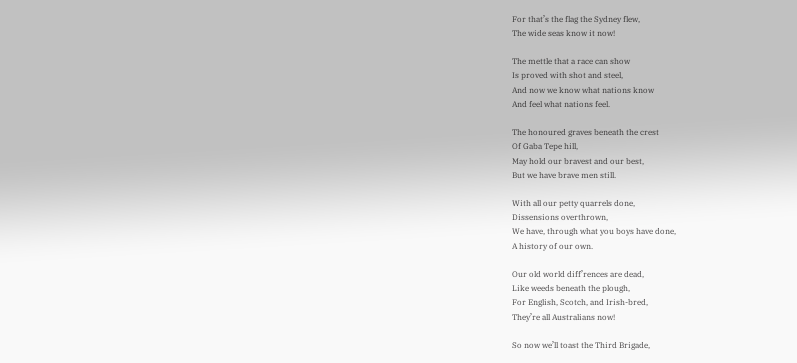For that’s the flag the Sydney flew,
The wide seas know it now!

The mettle that a race can show
Is proved with shot and steel,
And now we know what nations know
And feel what nations feel.

The honoured graves beneath the crest
Of Gaba Tepe hill,
May hold our bravest and our best,
But we have brave men still.

With all our petty quarrels done,
Dissensions overthrown,
We have, through what you boys have done,
A history of our own.

Our old world diff’rences are dead,
Like weeds beneath the plough,
For English, Scotch, and Irish-bred,
They’re all Australians now!

So now we’ll toast the Third Brigade,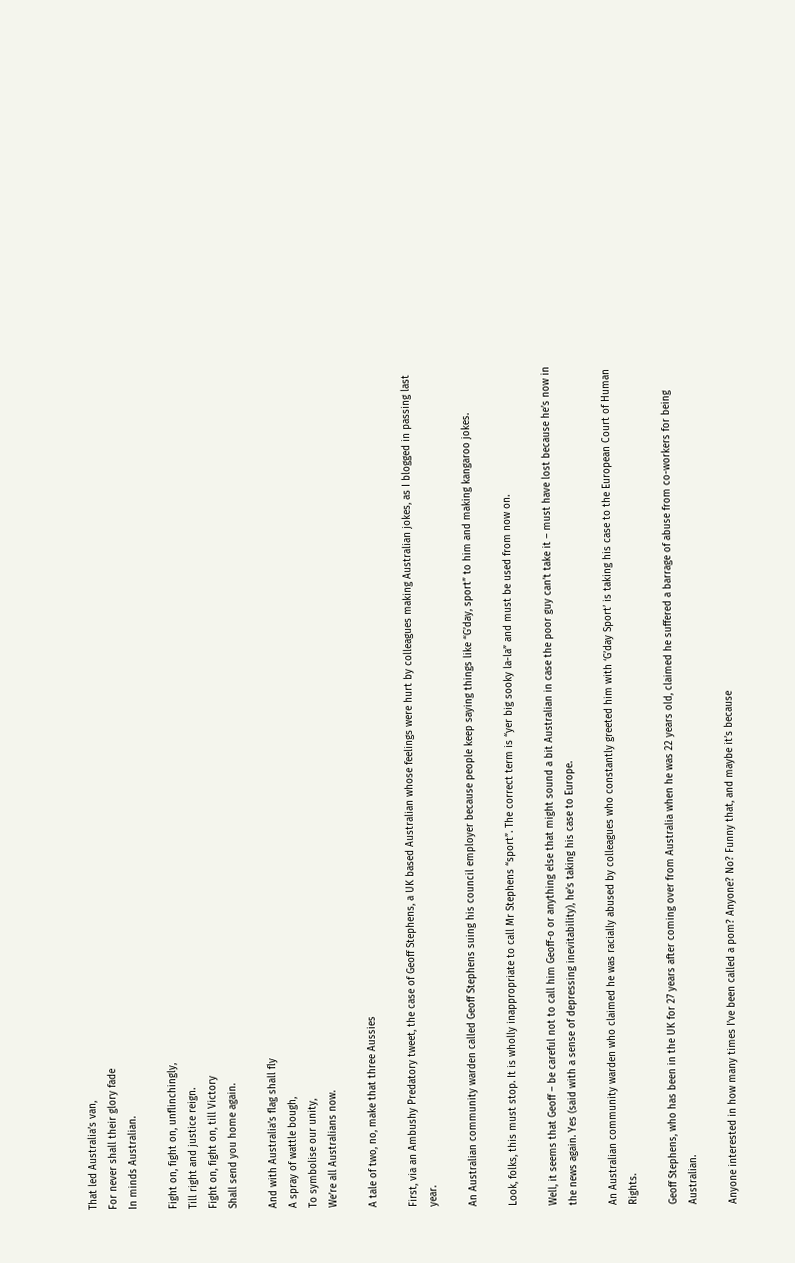That led Australia’s van,
For never shall their glory fade
In minds Australian.

Fight on, fight on, unflinchingly,
Till right and justice reign.
Fight on, fight on, till Victory
Shall send you home again.

And with Australia’s flag shall fly
A spray of wattle bough,
To symbolise our unity,
We’re all Australians now.

A tale of two, no, make that three Aussies

First, via an Ambushy Predatory tweet, the case of Geoff Stephens, a UK based Australian whose feelings were hurt by colleagues making Australian jokes, as I blogged in passing last year.

An Australian community warden called Geoff Stephens suing his council employer because people keep saying things like “G’day, sport” to him and making kangaroo jokes.

Look, folks, this must stop. It is wholly inappropriate to call Mr Stephens “sport”. The correct term is “yer big sooky la-la” and must be used from now on.

Well, it seems that Geoff – be careful not to call him Geoff-o or anything else that might sound a bit Australian in case the poor guy can’t take it – must have lost because he’s now in the news again. Yes (said with a sense of depressing inevitability), he’s taking his case to Europe.

An Australian community warden who claimed he was racially abused by colleagues who constantly greeted him with ‘G’day Sport’ is taking his case to the European Court of Human Rights.

Geoff Stephens, who has been in the UK for 27 years after coming over from Australia when he was 22 years old, claimed he suffered a barrage of abuse from co-workers for being Australian.

Anyone interested in how many times I’ve been called a pom? Anyone? No? Funny that, and maybe it’s because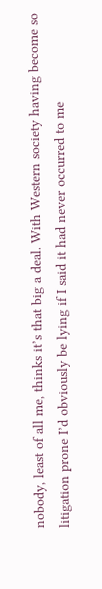nobody, least of all me, thinks it’s that big a deal. With Western society having become so litigation prone I’d obviously be lying if I said it had never occurred to me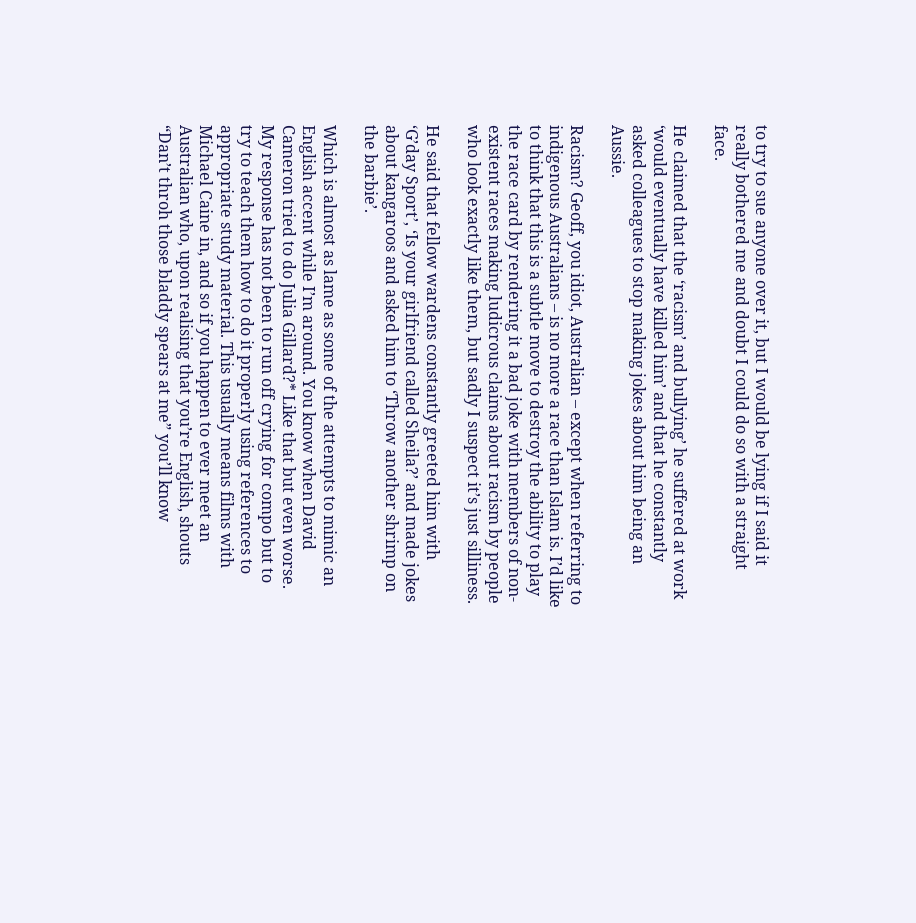to try to sue anyone over it, but I would be lying if I said it really bothered me and doubt I could do so with a straight face.

He claimed that the ‘racism’ and bullying’ he suffered at work ‘would eventually have killed him’ and that he constantly asked colleagues to stop making jokes about him being an Aussie.

Racism? Geoff, you idiot, Australian – except when referring to indigenous Australians – is no more a race than Islam is. I’d like to think that this is a subtle move to destroy the ability to play the race card by rendering it a bad joke with members of non-existent races making ludicrous claims about racism by people who look exactly like them, but sadly I suspect it’s just silliness.

He said that fellow wardens constantly greeted him with ‘G’day Sport’, ‘Is your girlfriend called Sheila?’ and made jokes about kangaroos and asked him to ‘Throw another shrimp on the barbie’.

Which is almost as lame as some of the attempts to mimic an English accent while I’m around. You know when David Cameron tried to do Julia Gillard?* Like that but even worse. My response has not been to run off crying for compo but to try to teach them how to do it properly using references to appropriate study material. This usually means films with Michael Caine in, and so if you happen to ever meet an Australian who, upon realising that you’re English, shouts “Dan’t throh those bladdy spears at me” you’ll know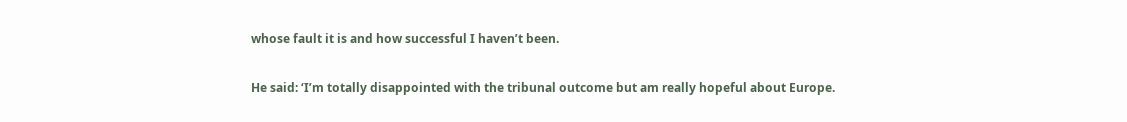whose fault it is and how successful I haven’t been.

He said: ‘I’m totally disappointed with the tribunal outcome but am really hopeful about Europe.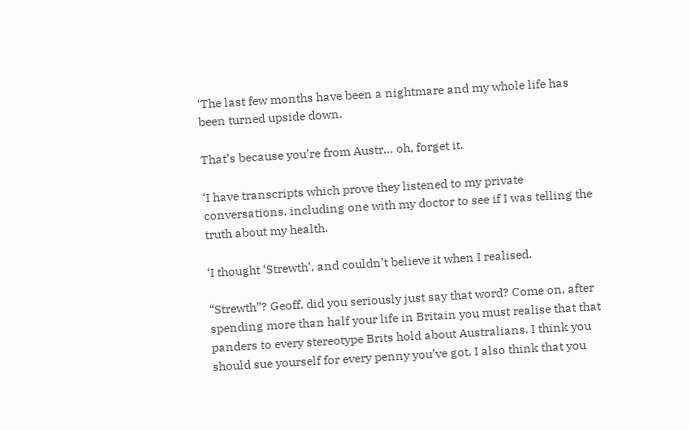‘The last few months have been a nightmare and my whole life has been turned upside down.

That’s because you’re from Austr… oh, forget it.

‘I have transcripts which prove they listened to my private conversations, including one with my doctor to see if I was telling the truth about my health.

‘I thought ‘Strewth’, and couldn’t believe it when I realised.

“Strewth”? Geoff, did you seriously just say that word? Come on, after spending more than half your life in Britain you must realise that that panders to every stereotype Brits hold about Australians. I think you should sue yourself for every penny you’ve got. I also think that you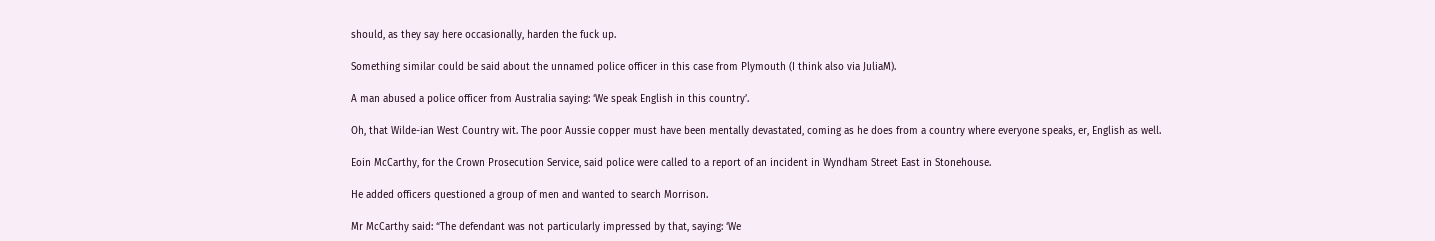should, as they say here occasionally, harden the fuck up.

Something similar could be said about the unnamed police officer in this case from Plymouth (I think also via JuliaM).

A man abused a police officer from Australia saying: ‘We speak English in this country’.

Oh, that Wilde-ian West Country wit. The poor Aussie copper must have been mentally devastated, coming as he does from a country where everyone speaks, er, English as well.

Eoin McCarthy, for the Crown Prosecution Service, said police were called to a report of an incident in Wyndham Street East in Stonehouse.

He added officers questioned a group of men and wanted to search Morrison.

Mr McCarthy said: “The defendant was not particularly impressed by that, saying: ‘We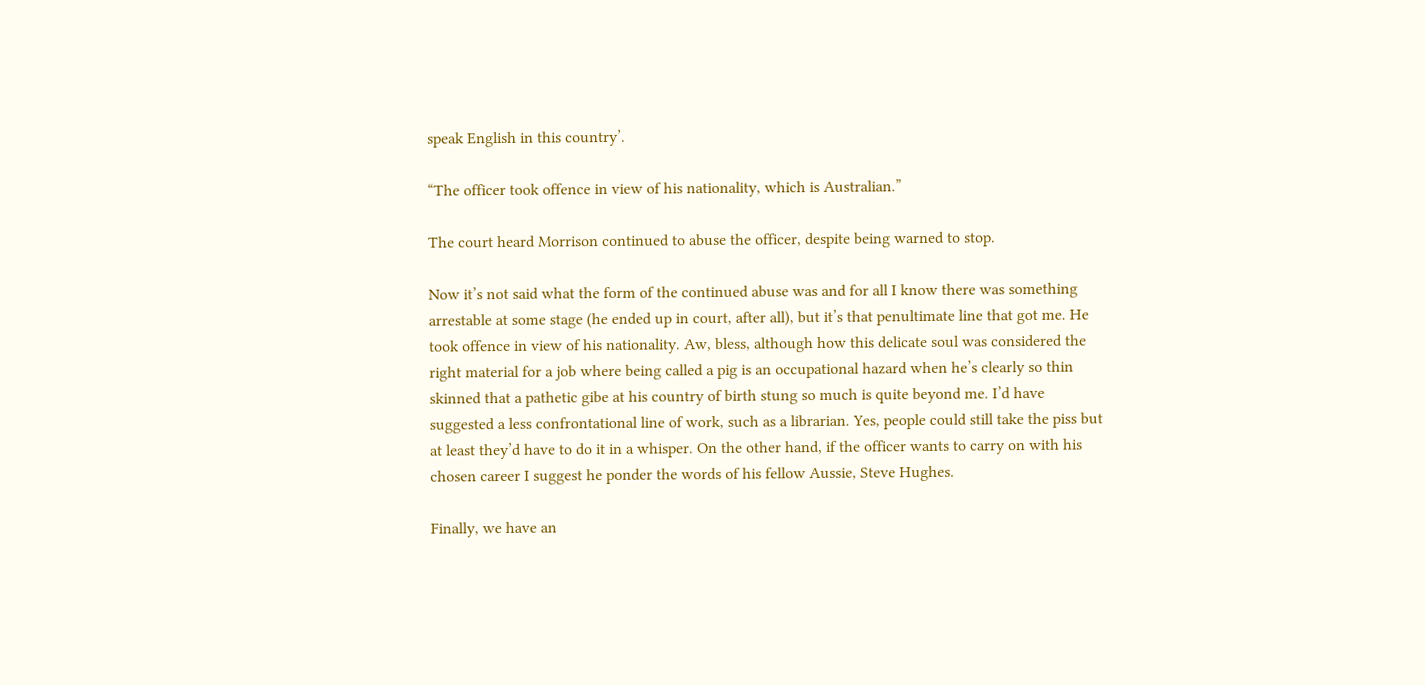speak English in this country’.

“The officer took offence in view of his nationality, which is Australian.”

The court heard Morrison continued to abuse the officer, despite being warned to stop.

Now it’s not said what the form of the continued abuse was and for all I know there was something arrestable at some stage (he ended up in court, after all), but it’s that penultimate line that got me. He took offence in view of his nationality. Aw, bless, although how this delicate soul was considered the right material for a job where being called a pig is an occupational hazard when he’s clearly so thin skinned that a pathetic gibe at his country of birth stung so much is quite beyond me. I’d have suggested a less confrontational line of work, such as a librarian. Yes, people could still take the piss but at least they’d have to do it in a whisper. On the other hand, if the officer wants to carry on with his chosen career I suggest he ponder the words of his fellow Aussie, Steve Hughes.

Finally, we have an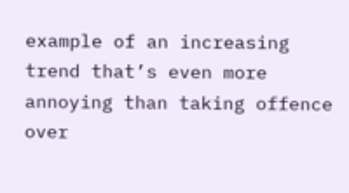example of an increasing trend that’s even more annoying than taking offence over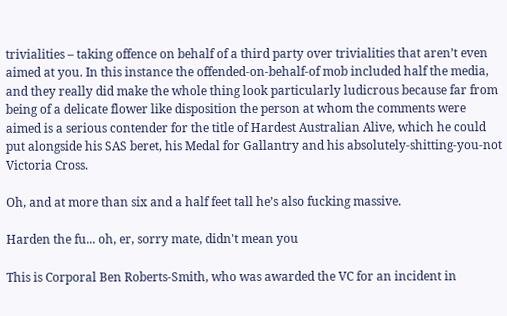trivialities – taking offence on behalf of a third party over trivialities that aren’t even aimed at you. In this instance the offended-on-behalf-of mob included half the media, and they really did make the whole thing look particularly ludicrous because far from being of a delicate flower like disposition the person at whom the comments were aimed is a serious contender for the title of Hardest Australian Alive, which he could put alongside his SAS beret, his Medal for Gallantry and his absolutely-shitting-you-not Victoria Cross.

Oh, and at more than six and a half feet tall he’s also fucking massive.

Harden the fu... oh, er, sorry mate, didn't mean you

This is Corporal Ben Roberts-Smith, who was awarded the VC for an incident in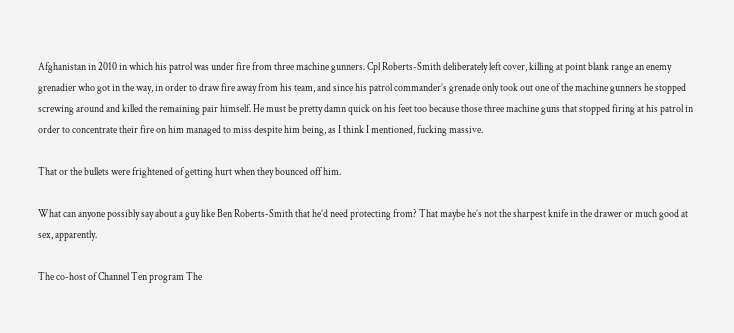Afghanistan in 2010 in which his patrol was under fire from three machine gunners. Cpl Roberts-Smith deliberately left cover, killing at point blank range an enemy grenadier who got in the way, in order to draw fire away from his team, and since his patrol commander’s grenade only took out one of the machine gunners he stopped screwing around and killed the remaining pair himself. He must be pretty damn quick on his feet too because those three machine guns that stopped firing at his patrol in order to concentrate their fire on him managed to miss despite him being, as I think I mentioned, fucking massive.

That or the bullets were frightened of getting hurt when they bounced off him.

What can anyone possibly say about a guy like Ben Roberts-Smith that he’d need protecting from? That maybe he’s not the sharpest knife in the drawer or much good at sex, apparently.

The co-host of Channel Ten program The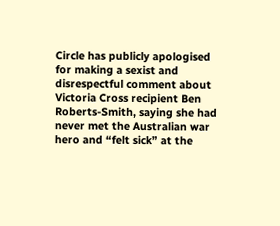Circle has publicly apologised for making a sexist and disrespectful comment about Victoria Cross recipient Ben Roberts-Smith, saying she had never met the Australian war hero and “felt sick” at the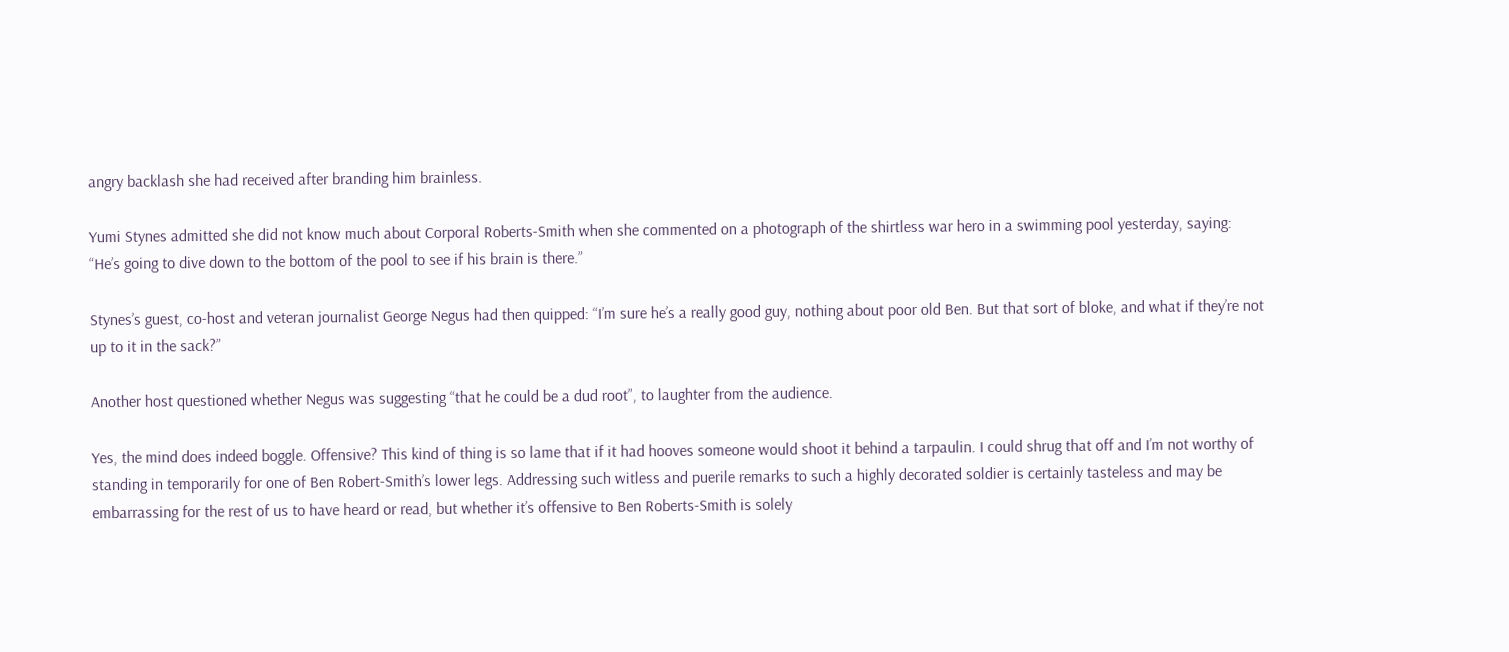angry backlash she had received after branding him brainless.

Yumi Stynes admitted she did not know much about Corporal Roberts-Smith when she commented on a photograph of the shirtless war hero in a swimming pool yesterday, saying: “He’s going to dive down to the bottom of the pool to see if his brain is there.”

Stynes’s guest, co-host and veteran journalist George Negus had then quipped: “I’m sure he’s a really good guy, nothing about poor old Ben. But that sort of bloke, and what if they’re not up to it in the sack?”

Another host questioned whether Negus was suggesting “that he could be a dud root”, to laughter from the audience.

Yes, the mind does indeed boggle. Offensive? This kind of thing is so lame that if it had hooves someone would shoot it behind a tarpaulin. I could shrug that off and I’m not worthy of standing in temporarily for one of Ben Robert-Smith’s lower legs. Addressing such witless and puerile remarks to such a highly decorated soldier is certainly tasteless and may be embarrassing for the rest of us to have heard or read, but whether it’s offensive to Ben Roberts-Smith is solely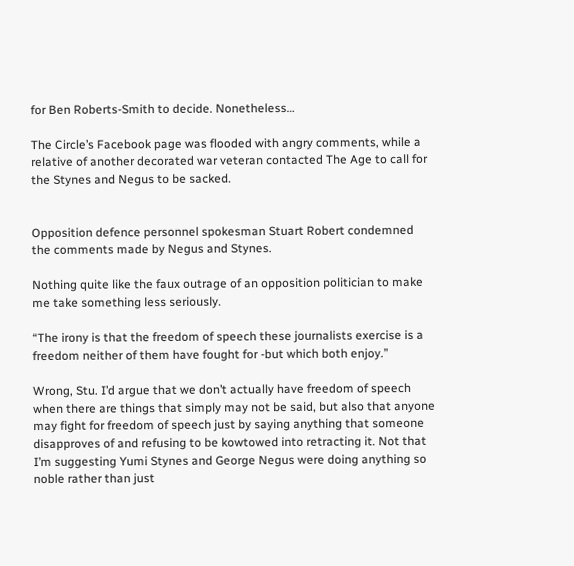for Ben Roberts-Smith to decide. Nonetheless…

The Circle’s Facebook page was flooded with angry comments, while a relative of another decorated war veteran contacted The Age to call for the Stynes and Negus to be sacked.


Opposition defence personnel spokesman Stuart Robert condemned the comments made by Negus and Stynes.

Nothing quite like the faux outrage of an opposition politician to make me take something less seriously.

“The irony is that the freedom of speech these journalists exercise is a freedom neither of them have fought for -but which both enjoy.”

Wrong, Stu. I’d argue that we don’t actually have freedom of speech when there are things that simply may not be said, but also that anyone may fight for freedom of speech just by saying anything that someone disapproves of and refusing to be kowtowed into retracting it. Not that I’m suggesting Yumi Stynes and George Negus were doing anything so noble rather than just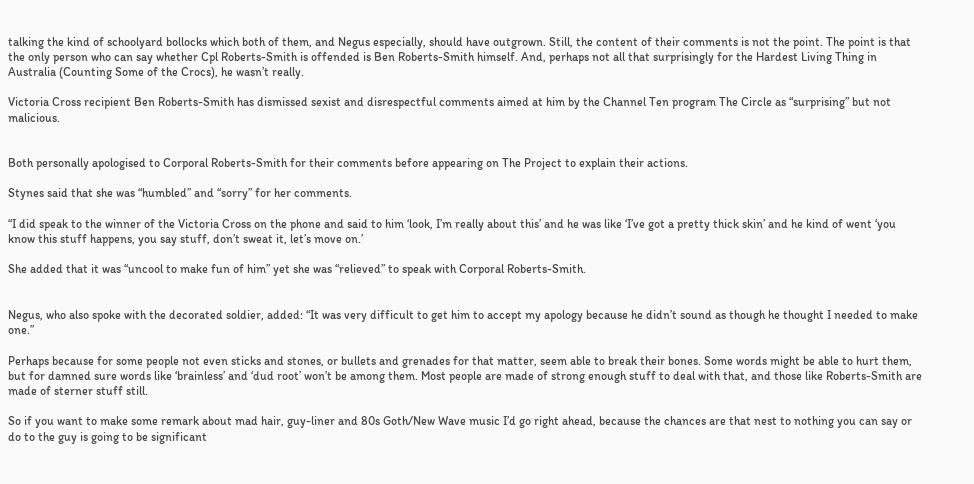talking the kind of schoolyard bollocks which both of them, and Negus especially, should have outgrown. Still, the content of their comments is not the point. The point is that the only person who can say whether Cpl Roberts-Smith is offended is Ben Roberts-Smith himself. And, perhaps not all that surprisingly for the Hardest Living Thing in Australia (Counting Some of the Crocs), he wasn’t really.

Victoria Cross recipient Ben Roberts-Smith has dismissed sexist and disrespectful comments aimed at him by the Channel Ten program The Circle as “surprising” but not malicious.


Both personally apologised to Corporal Roberts-Smith for their comments before appearing on The Project to explain their actions.

Stynes said that she was “humbled” and “sorry” for her comments.

“I did speak to the winner of the Victoria Cross on the phone and said to him ‘look, I’m really about this’ and he was like ‘I’ve got a pretty thick skin’ and he kind of went ‘you know this stuff happens, you say stuff, don’t sweat it, let’s move on.’

She added that it was “uncool to make fun of him” yet she was “relieved” to speak with Corporal Roberts-Smith.


Negus, who also spoke with the decorated soldier, added: “It was very difficult to get him to accept my apology because he didn’t sound as though he thought I needed to make one.”

Perhaps because for some people not even sticks and stones, or bullets and grenades for that matter, seem able to break their bones. Some words might be able to hurt them, but for damned sure words like ‘brainless’ and ‘dud root’ won’t be among them. Most people are made of strong enough stuff to deal with that, and those like Roberts-Smith are made of sterner stuff still.

So if you want to make some remark about mad hair, guy-liner and 80s Goth/New Wave music I’d go right ahead, because the chances are that nest to nothing you can say or do to the guy is going to be significant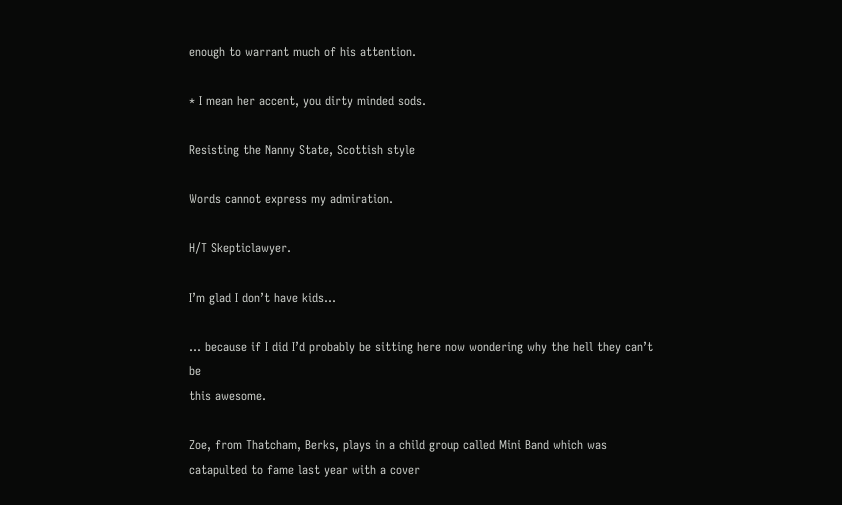enough to warrant much of his attention.

* I mean her accent, you dirty minded sods.

Resisting the Nanny State, Scottish style

Words cannot express my admiration.

H/T Skepticlawyer.

I’m glad I don’t have kids…

… because if I did I’d probably be sitting here now wondering why the hell they can’t be
this awesome.

Zoe, from Thatcham, Berks, plays in a child group called Mini Band which was catapulted to fame last year with a cover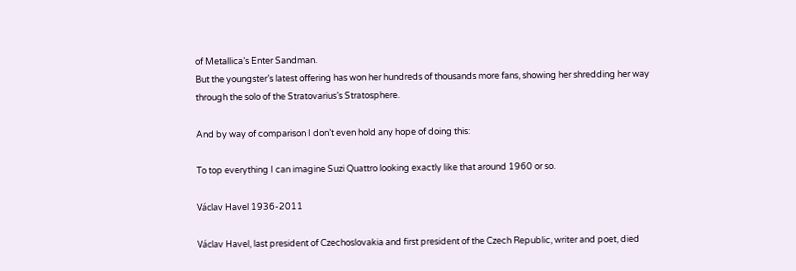of Metallica’s Enter Sandman.
But the youngster’s latest offering has won her hundreds of thousands more fans, showing her shredding her way through the solo of the Stratovarius’s Stratosphere.

And by way of comparison I don’t even hold any hope of doing this:

To top everything I can imagine Suzi Quattro looking exactly like that around 1960 or so.

Václav Havel 1936-2011

Václav Havel, last president of Czechoslovakia and first president of the Czech Republic, writer and poet, died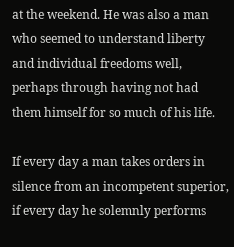at the weekend. He was also a man who seemed to understand liberty and individual freedoms well, perhaps through having not had them himself for so much of his life.

If every day a man takes orders in silence from an incompetent superior, if every day he solemnly performs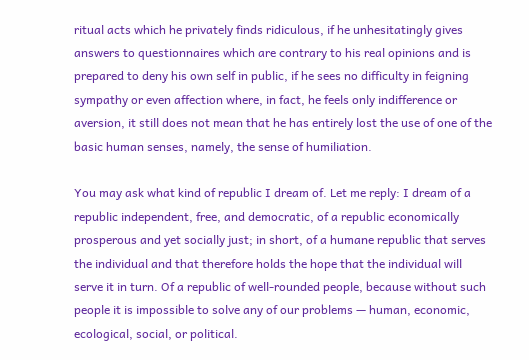ritual acts which he privately finds ridiculous, if he unhesitatingly gives answers to questionnaires which are contrary to his real opinions and is prepared to deny his own self in public, if he sees no difficulty in feigning sympathy or even affection where, in fact, he feels only indifference or aversion, it still does not mean that he has entirely lost the use of one of the basic human senses, namely, the sense of humiliation.

You may ask what kind of republic I dream of. Let me reply: I dream of a republic independent, free, and democratic, of a republic economically prosperous and yet socially just; in short, of a humane republic that serves the individual and that therefore holds the hope that the individual will serve it in turn. Of a republic of well-rounded people, because without such people it is impossible to solve any of our problems — human, economic, ecological, social, or political.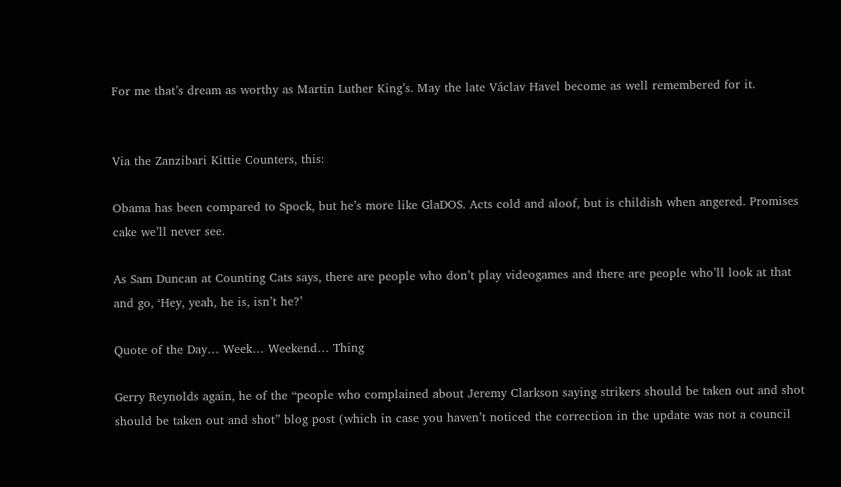For me that’s dream as worthy as Martin Luther King’s. May the late Václav Havel become as well remembered for it.


Via the Zanzibari Kittie Counters, this:

Obama has been compared to Spock, but he’s more like GlaDOS. Acts cold and aloof, but is childish when angered. Promises cake we’ll never see.

As Sam Duncan at Counting Cats says, there are people who don’t play videogames and there are people who’ll look at that and go, ‘Hey, yeah, he is, isn’t he?’

Quote of the Day… Week… Weekend… Thing

Gerry Reynolds again, he of the “people who complained about Jeremy Clarkson saying strikers should be taken out and shot should be taken out and shot” blog post (which in case you haven’t noticed the correction in the update was not a council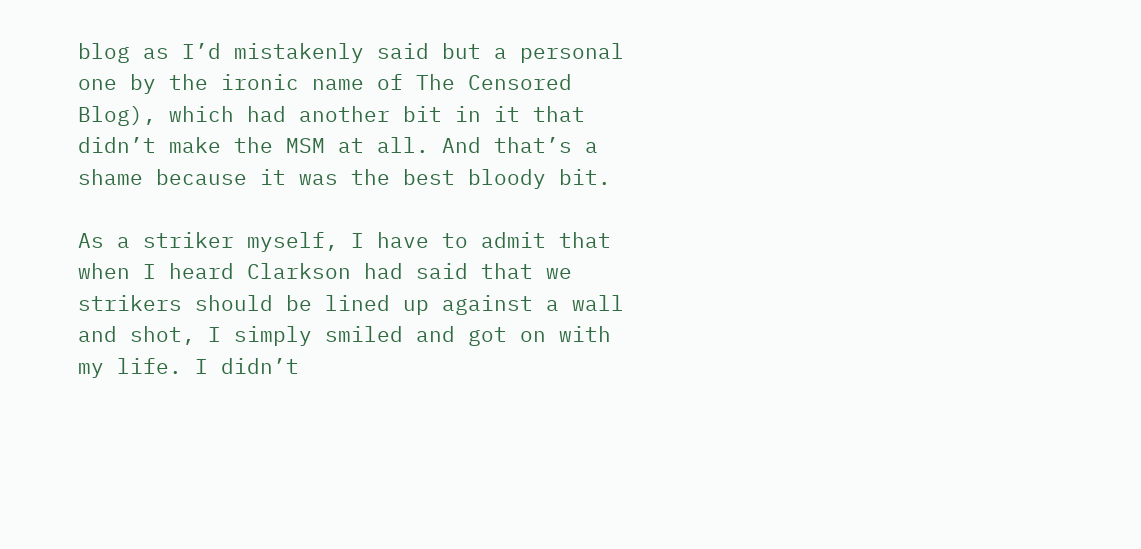blog as I’d mistakenly said but a personal one by the ironic name of The Censored Blog), which had another bit in it that didn’t make the MSM at all. And that’s a shame because it was the best bloody bit.

As a striker myself, I have to admit that when I heard Clarkson had said that we strikers should be lined up against a wall and shot, I simply smiled and got on with my life. I didn’t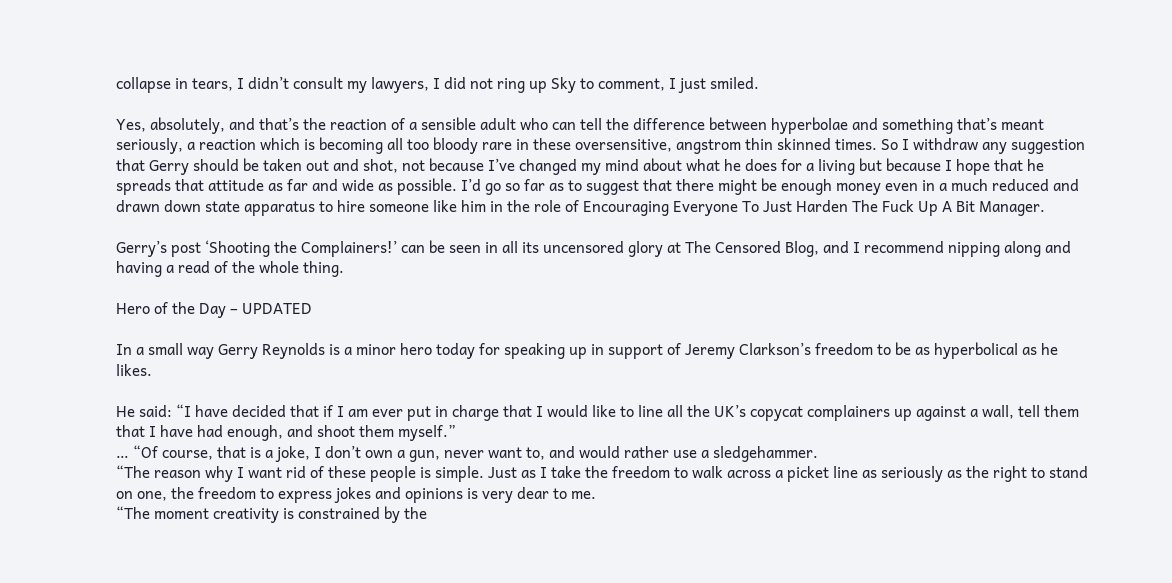collapse in tears, I didn’t consult my lawyers, I did not ring up Sky to comment, I just smiled.

Yes, absolutely, and that’s the reaction of a sensible adult who can tell the difference between hyperbolae and something that’s meant seriously, a reaction which is becoming all too bloody rare in these oversensitive, angstrom thin skinned times. So I withdraw any suggestion that Gerry should be taken out and shot, not because I’ve changed my mind about what he does for a living but because I hope that he spreads that attitude as far and wide as possible. I’d go so far as to suggest that there might be enough money even in a much reduced and drawn down state apparatus to hire someone like him in the role of Encouraging Everyone To Just Harden The Fuck Up A Bit Manager.

Gerry’s post ‘Shooting the Complainers!’ can be seen in all its uncensored glory at The Censored Blog, and I recommend nipping along and having a read of the whole thing.

Hero of the Day – UPDATED

In a small way Gerry Reynolds is a minor hero today for speaking up in support of Jeremy Clarkson’s freedom to be as hyperbolical as he likes.

He said: “I have decided that if I am ever put in charge that I would like to line all the UK’s copycat complainers up against a wall, tell them that I have had enough, and shoot them myself.”
… “Of course, that is a joke, I don’t own a gun, never want to, and would rather use a sledgehammer.
“The reason why I want rid of these people is simple. Just as I take the freedom to walk across a picket line as seriously as the right to stand on one, the freedom to express jokes and opinions is very dear to me.
“The moment creativity is constrained by the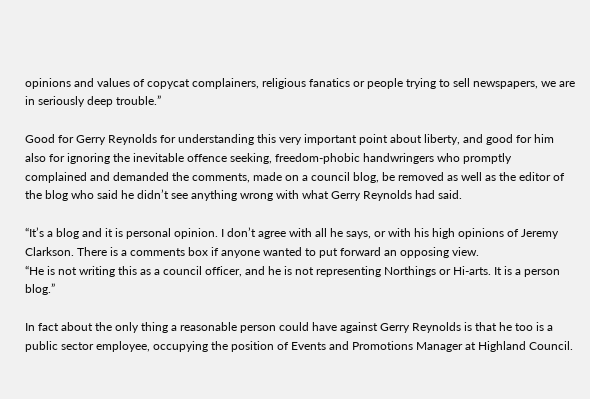opinions and values of copycat complainers, religious fanatics or people trying to sell newspapers, we are in seriously deep trouble.”

Good for Gerry Reynolds for understanding this very important point about liberty, and good for him also for ignoring the inevitable offence seeking, freedom-phobic handwringers who promptly complained and demanded the comments, made on a council blog, be removed as well as the editor of the blog who said he didn’t see anything wrong with what Gerry Reynolds had said.

“It’s a blog and it is personal opinion. I don’t agree with all he says, or with his high opinions of Jeremy Clarkson. There is a comments box if anyone wanted to put forward an opposing view.
“He is not writing this as a council officer, and he is not representing Northings or Hi-arts. It is a person blog.”

In fact about the only thing a reasonable person could have against Gerry Reynolds is that he too is a public sector employee, occupying the position of Events and Promotions Manager at Highland Council.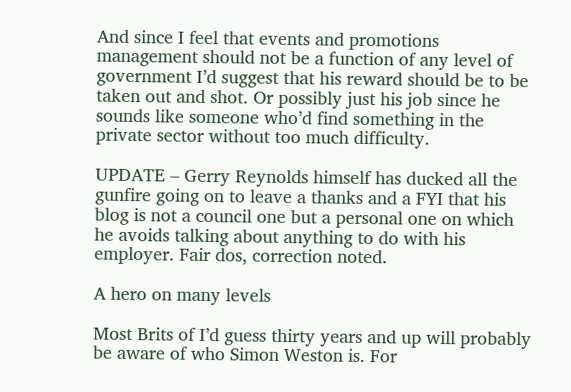And since I feel that events and promotions management should not be a function of any level of government I’d suggest that his reward should be to be taken out and shot. Or possibly just his job since he sounds like someone who’d find something in the private sector without too much difficulty.

UPDATE – Gerry Reynolds himself has ducked all the gunfire going on to leave a thanks and a FYI that his blog is not a council one but a personal one on which he avoids talking about anything to do with his employer. Fair dos, correction noted.

A hero on many levels

Most Brits of I’d guess thirty years and up will probably be aware of who Simon Weston is. For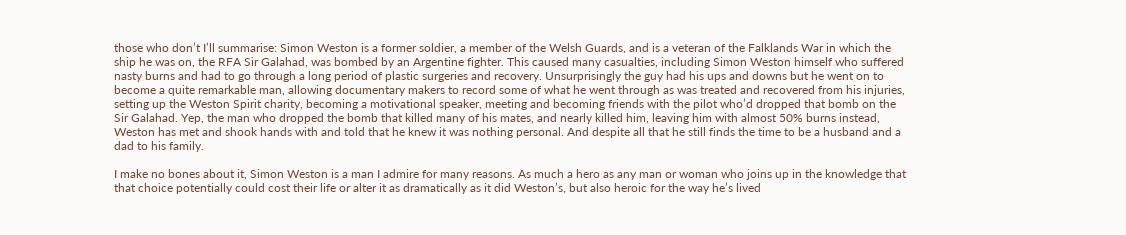those who don’t I’ll summarise: Simon Weston is a former soldier, a member of the Welsh Guards, and is a veteran of the Falklands War in which the ship he was on, the RFA Sir Galahad, was bombed by an Argentine fighter. This caused many casualties, including Simon Weston himself who suffered nasty burns and had to go through a long period of plastic surgeries and recovery. Unsurprisingly the guy had his ups and downs but he went on to become a quite remarkable man, allowing documentary makers to record some of what he went through as was treated and recovered from his injuries, setting up the Weston Spirit charity, becoming a motivational speaker, meeting and becoming friends with the pilot who’d dropped that bomb on the Sir Galahad. Yep, the man who dropped the bomb that killed many of his mates, and nearly killed him, leaving him with almost 50% burns instead, Weston has met and shook hands with and told that he knew it was nothing personal. And despite all that he still finds the time to be a husband and a dad to his family.

I make no bones about it, Simon Weston is a man I admire for many reasons. As much a hero as any man or woman who joins up in the knowledge that that choice potentially could cost their life or alter it as dramatically as it did Weston’s, but also heroic for the way he’s lived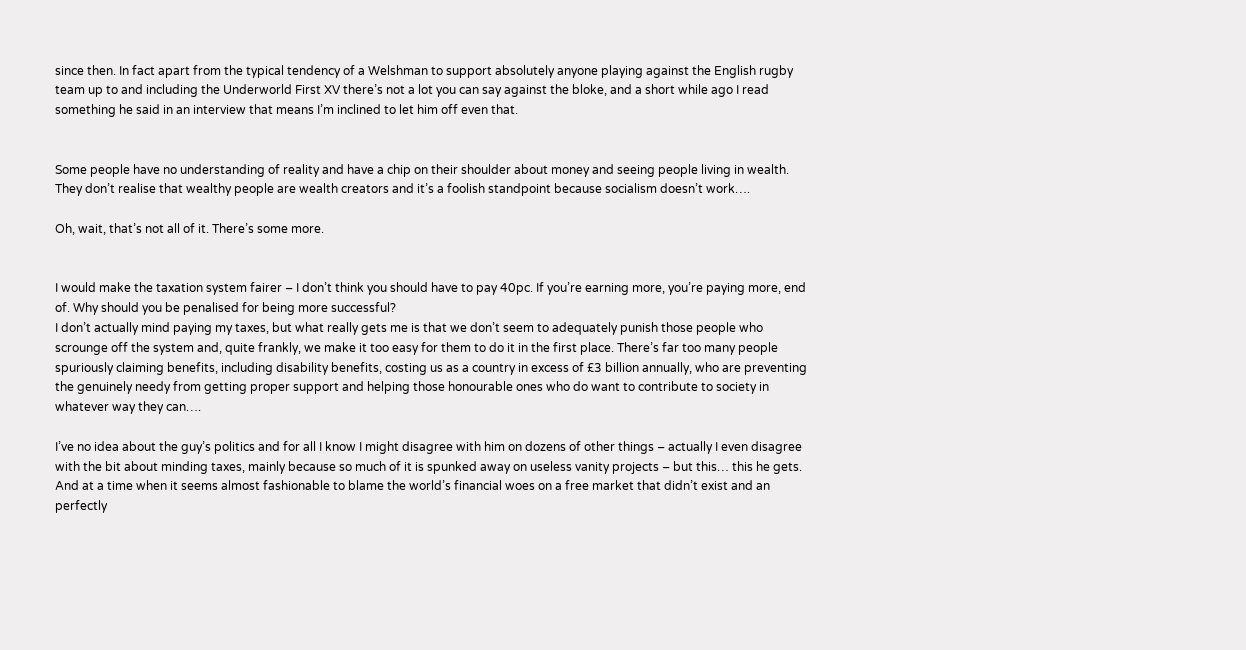since then. In fact apart from the typical tendency of a Welshman to support absolutely anyone playing against the English rugby team up to and including the Underworld First XV there’s not a lot you can say against the bloke, and a short while ago I read something he said in an interview that means I’m inclined to let him off even that.


Some people have no understanding of reality and have a chip on their shoulder about money and seeing people living in wealth. They don’t realise that wealthy people are wealth creators and it’s a foolish standpoint because socialism doesn’t work….

Oh, wait, that’s not all of it. There’s some more.


I would make the taxation system fairer – I don’t think you should have to pay 40pc. If you’re earning more, you’re paying more, end of. Why should you be penalised for being more successful?
I don’t actually mind paying my taxes, but what really gets me is that we don’t seem to adequately punish those people who scrounge off the system and, quite frankly, we make it too easy for them to do it in the first place. There’s far too many people spuriously claiming benefits, including disability benefits, costing us as a country in excess of £3 billion annually, who are preventing the genuinely needy from getting proper support and helping those honourable ones who do want to contribute to society in whatever way they can….

I’ve no idea about the guy’s politics and for all I know I might disagree with him on dozens of other things – actually I even disagree with the bit about minding taxes, mainly because so much of it is spunked away on useless vanity projects – but this… this he gets. And at a time when it seems almost fashionable to blame the world’s financial woes on a free market that didn’t exist and an perfectly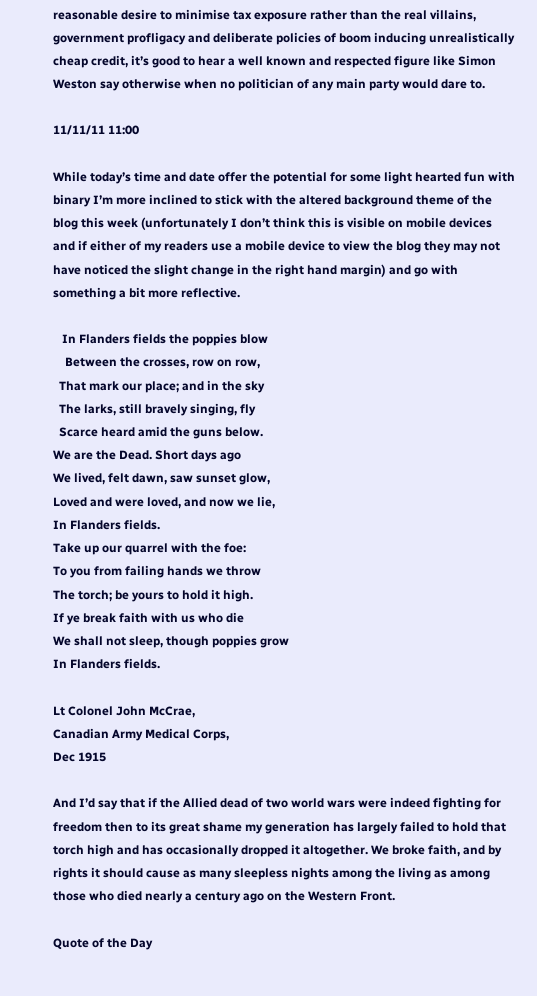reasonable desire to minimise tax exposure rather than the real villains, government profligacy and deliberate policies of boom inducing unrealistically cheap credit, it’s good to hear a well known and respected figure like Simon Weston say otherwise when no politician of any main party would dare to.

11/11/11 11:00

While today’s time and date offer the potential for some light hearted fun with binary I’m more inclined to stick with the altered background theme of the blog this week (unfortunately I don’t think this is visible on mobile devices and if either of my readers use a mobile device to view the blog they may not have noticed the slight change in the right hand margin) and go with something a bit more reflective.

   In Flanders fields the poppies blow
    Between the crosses, row on row,
  That mark our place; and in the sky
  The larks, still bravely singing, fly
  Scarce heard amid the guns below.
We are the Dead. Short days ago
We lived, felt dawn, saw sunset glow,
Loved and were loved, and now we lie,
In Flanders fields.
Take up our quarrel with the foe:
To you from failing hands we throw
The torch; be yours to hold it high.
If ye break faith with us who die
We shall not sleep, though poppies grow
In Flanders fields.

Lt Colonel John McCrae,
Canadian Army Medical Corps,
Dec 1915

And I’d say that if the Allied dead of two world wars were indeed fighting for freedom then to its great shame my generation has largely failed to hold that torch high and has occasionally dropped it altogether. We broke faith, and by rights it should cause as many sleepless nights among the living as among those who died nearly a century ago on the Western Front.

Quote of the Day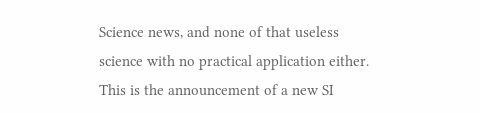Science news, and none of that useless science with no practical application either. This is the announcement of a new SI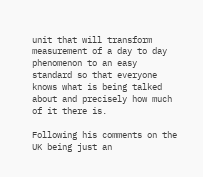unit that will transform measurement of a day to day phenomenon to an easy standard so that everyone knows what is being talked about and precisely how much of it there is.

Following his comments on the UK being just an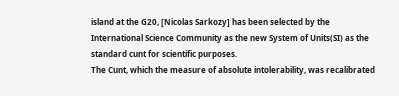island at the G20, [Nicolas Sarkozy] has been selected by the International Science Community as the new System of Units(SI) as the standard cunt for scientific purposes.
The Cunt, which the measure of absolute intolerability, was recalibrated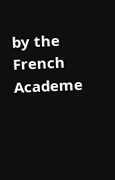by the French Academe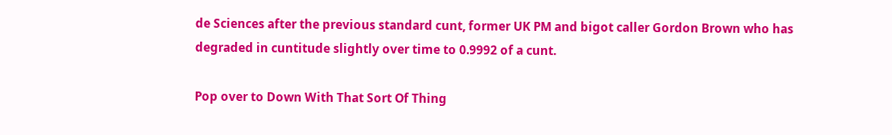de Sciences after the previous standard cunt, former UK PM and bigot caller Gordon Brown who has degraded in cuntitude slightly over time to 0.9992 of a cunt.

Pop over to Down With That Sort Of Thing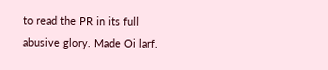to read the PR in its full abusive glory. Made Oi larf.